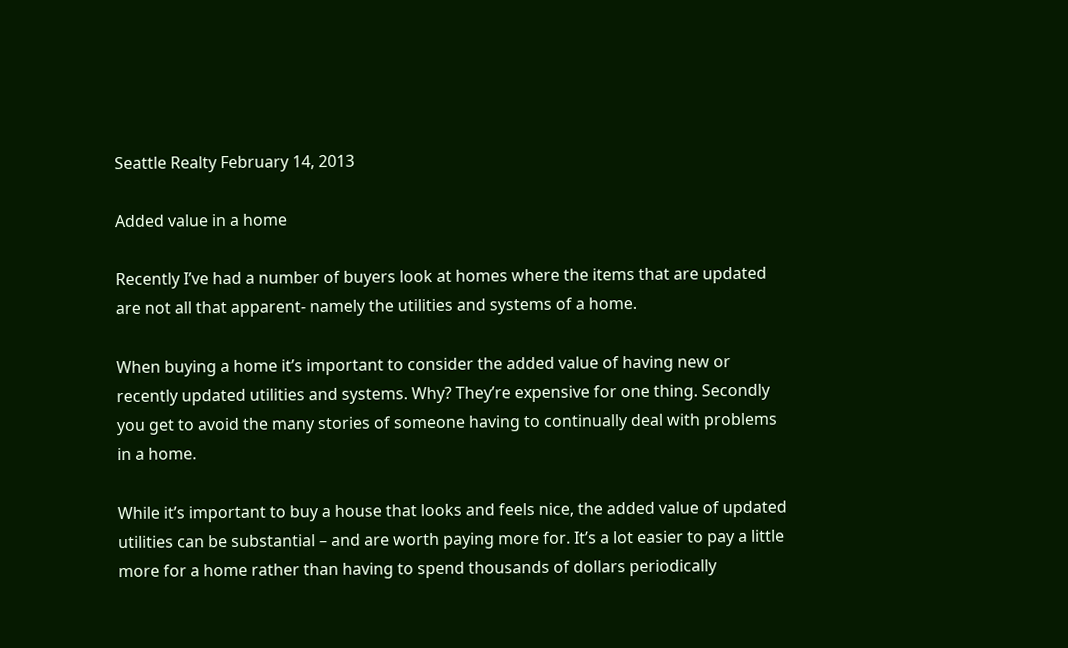Seattle Realty February 14, 2013

Added value in a home

Recently I’ve had a number of buyers look at homes where the items that are updated are not all that apparent- namely the utilities and systems of a home.

When buying a home it’s important to consider the added value of having new or recently updated utilities and systems. Why? They’re expensive for one thing. Secondly you get to avoid the many stories of someone having to continually deal with problems in a home.

While it’s important to buy a house that looks and feels nice, the added value of updated utilities can be substantial – and are worth paying more for. It’s a lot easier to pay a little more for a home rather than having to spend thousands of dollars periodically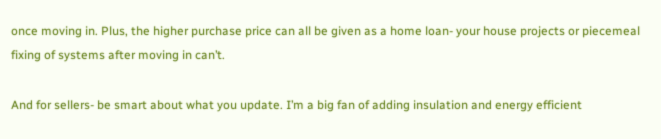once moving in. Plus, the higher purchase price can all be given as a home loan- your house projects or piecemeal fixing of systems after moving in can’t.

And for sellers- be smart about what you update. I’m a big fan of adding insulation and energy efficient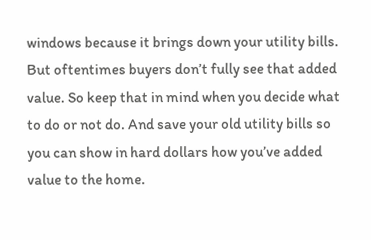windows because it brings down your utility bills. But oftentimes buyers don’t fully see that added value. So keep that in mind when you decide what to do or not do. And save your old utility bills so you can show in hard dollars how you’ve added value to the home.